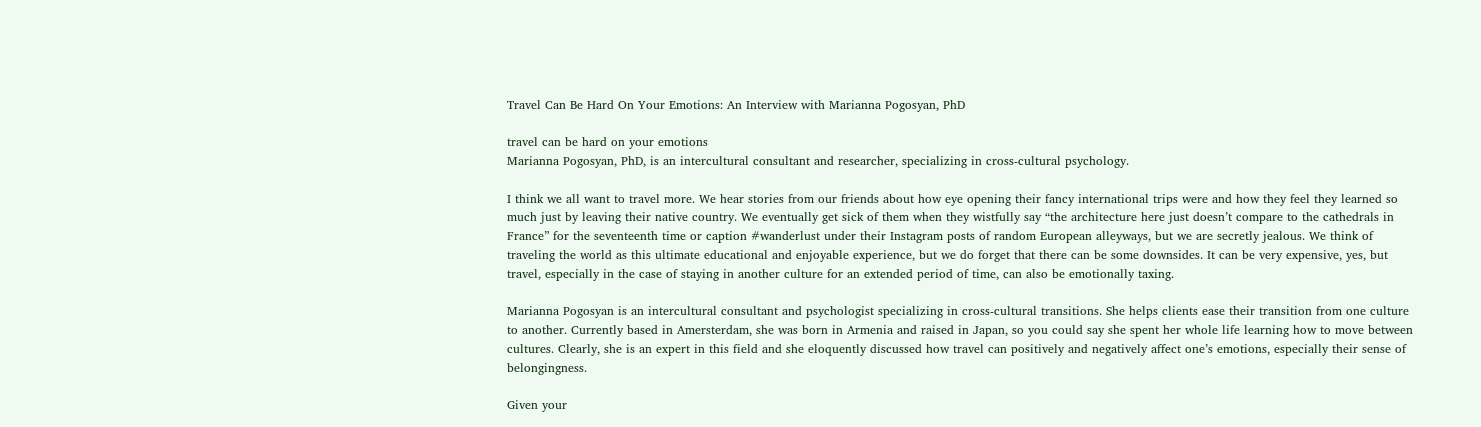Travel Can Be Hard On Your Emotions: An Interview with Marianna Pogosyan, PhD

travel can be hard on your emotions
Marianna Pogosyan, PhD, is an intercultural consultant and researcher, specializing in cross-cultural psychology.

I think we all want to travel more. We hear stories from our friends about how eye opening their fancy international trips were and how they feel they learned so much just by leaving their native country. We eventually get sick of them when they wistfully say “the architecture here just doesn’t compare to the cathedrals in France” for the seventeenth time or caption #wanderlust under their Instagram posts of random European alleyways, but we are secretly jealous. We think of traveling the world as this ultimate educational and enjoyable experience, but we do forget that there can be some downsides. It can be very expensive, yes, but travel, especially in the case of staying in another culture for an extended period of time, can also be emotionally taxing.

Marianna Pogosyan is an intercultural consultant and psychologist specializing in cross-cultural transitions. She helps clients ease their transition from one culture to another. Currently based in Amersterdam, she was born in Armenia and raised in Japan, so you could say she spent her whole life learning how to move between cultures. Clearly, she is an expert in this field and she eloquently discussed how travel can positively and negatively affect one’s emotions, especially their sense of belongingness.

Given your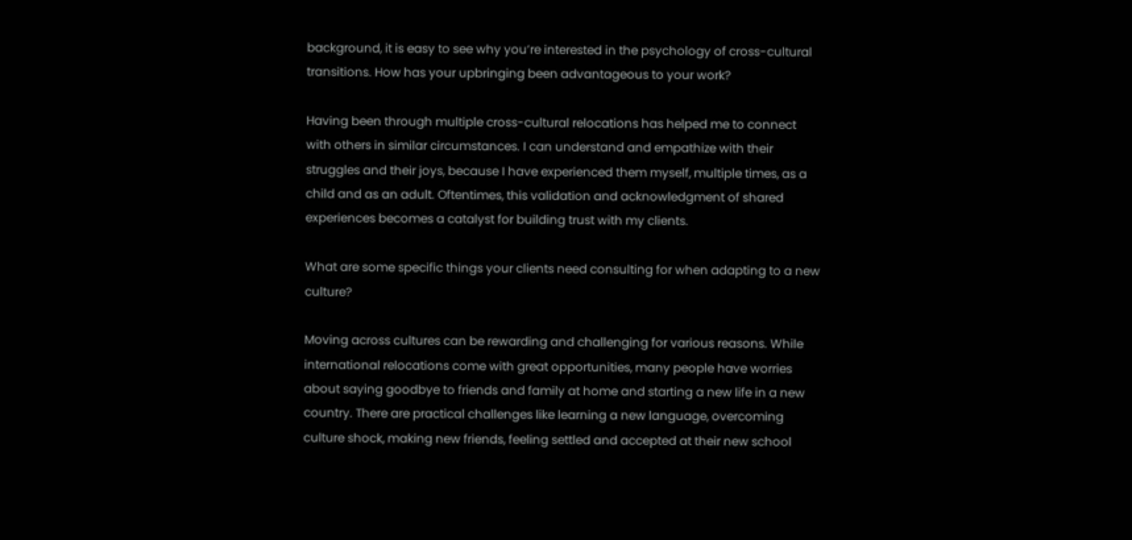background, it is easy to see why you’re interested in the psychology of cross-cultural transitions. How has your upbringing been advantageous to your work?

Having been through multiple cross-cultural relocations has helped me to connect with others in similar circumstances. I can understand and empathize with their struggles and their joys, because I have experienced them myself, multiple times, as a child and as an adult. Oftentimes, this validation and acknowledgment of shared experiences becomes a catalyst for building trust with my clients.

What are some specific things your clients need consulting for when adapting to a new culture?

Moving across cultures can be rewarding and challenging for various reasons. While international relocations come with great opportunities, many people have worries about saying goodbye to friends and family at home and starting a new life in a new country. There are practical challenges like learning a new language, overcoming culture shock, making new friends, feeling settled and accepted at their new school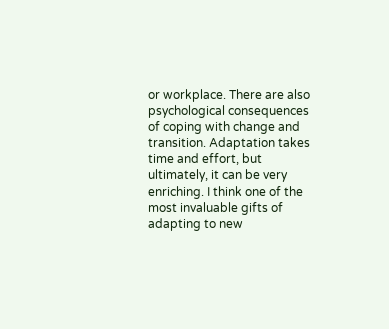or workplace. There are also psychological consequences of coping with change and transition. Adaptation takes time and effort, but ultimately, it can be very enriching. I think one of the most invaluable gifts of adapting to new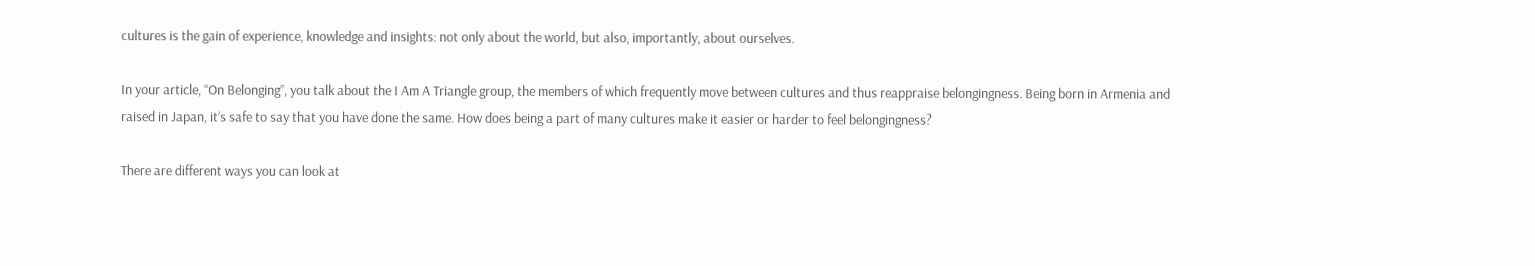cultures is the gain of experience, knowledge and insights: not only about the world, but also, importantly, about ourselves.

In your article, “On Belonging”, you talk about the I Am A Triangle group, the members of which frequently move between cultures and thus reappraise belongingness. Being born in Armenia and raised in Japan, it’s safe to say that you have done the same. How does being a part of many cultures make it easier or harder to feel belongingness?

There are different ways you can look at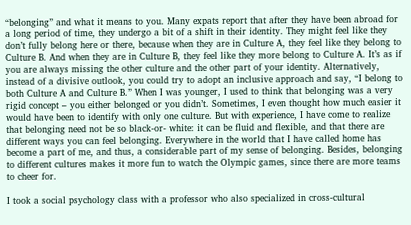“belonging” and what it means to you. Many expats report that after they have been abroad for a long period of time, they undergo a bit of a shift in their identity. They might feel like they don’t fully belong here or there, because when they are in Culture A, they feel like they belong to Culture B. And when they are in Culture B, they feel like they more belong to Culture A. It’s as if you are always missing the other culture and the other part of your identity. Alternatively, instead of a divisive outlook, you could try to adopt an inclusive approach and say, “I belong to both Culture A and Culture B.” When I was younger, I used to think that belonging was a very rigid concept – you either belonged or you didn’t. Sometimes, I even thought how much easier it would have been to identify with only one culture. But with experience, I have come to realize that belonging need not be so black-or- white: it can be fluid and flexible, and that there are different ways you can feel belonging. Everywhere in the world that I have called home has become a part of me, and thus, a considerable part of my sense of belonging. Besides, belonging to different cultures makes it more fun to watch the Olympic games, since there are more teams to cheer for.

I took a social psychology class with a professor who also specialized in cross-cultural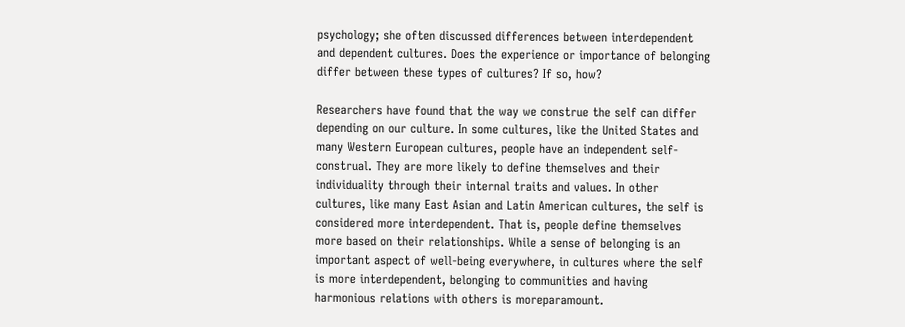psychology; she often discussed differences between interdependent and dependent cultures. Does the experience or importance of belonging differ between these types of cultures? If so, how?

Researchers have found that the way we construe the self can differ depending on our culture. In some cultures, like the United States and many Western European cultures, people have an independent self-construal. They are more likely to define themselves and their individuality through their internal traits and values. In other cultures, like many East Asian and Latin American cultures, the self is considered more interdependent. That is, people define themselves more based on their relationships. While a sense of belonging is an important aspect of well-being everywhere, in cultures where the self is more interdependent, belonging to communities and having harmonious relations with others is moreparamount.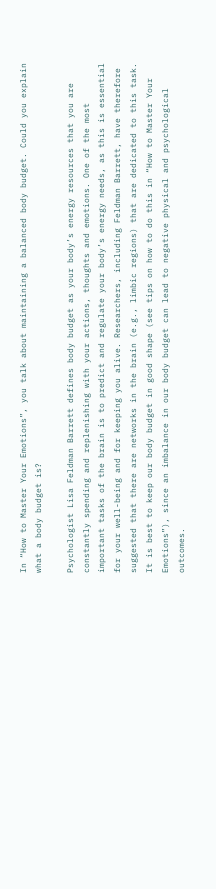In “How to Master Your Emotions”, you talk about maintaining a balanced body budget. Could you explain what a body budget is?

Psychologist Lisa Feldman Barrett defines body budget as your body’s energy resources that you are constantly spending and replenishing with your actions, thoughts and emotions. One of the most important tasks of the brain is to predict and regulate your body’s energy needs, as this is essential for your well-being and for keeping you alive. Researchers, including Feldman Barrett, have therefore suggested that there are networks in the brain (e.g., limbic regions) that are dedicated to this task. It is best to keep our body budget in good shape (see tips on how to do this in “How to Master Your Emotions”), since an imbalance in our body budget can lead to negative physical and psychological outcomes.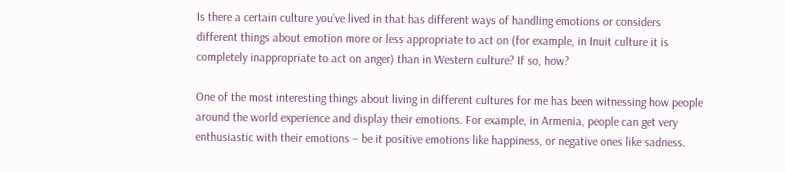Is there a certain culture you’ve lived in that has different ways of handling emotions or considers different things about emotion more or less appropriate to act on (for example, in Inuit culture it is completely inappropriate to act on anger) than in Western culture? If so, how?

One of the most interesting things about living in different cultures for me has been witnessing how people around the world experience and display their emotions. For example, in Armenia, people can get very enthusiastic with their emotions – be it positive emotions like happiness, or negative ones like sadness.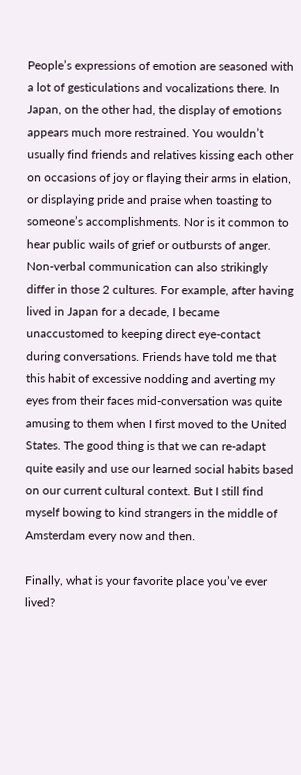People’s expressions of emotion are seasoned with a lot of gesticulations and vocalizations there. In Japan, on the other had, the display of emotions appears much more restrained. You wouldn’t usually find friends and relatives kissing each other on occasions of joy or flaying their arms in elation, or displaying pride and praise when toasting to someone’s accomplishments. Nor is it common to hear public wails of grief or outbursts of anger. Non-verbal communication can also strikingly differ in those 2 cultures. For example, after having lived in Japan for a decade, I became unaccustomed to keeping direct eye-contact during conversations. Friends have told me that this habit of excessive nodding and averting my eyes from their faces mid-conversation was quite amusing to them when I first moved to the United States. The good thing is that we can re-adapt quite easily and use our learned social habits based on our current cultural context. But I still find myself bowing to kind strangers in the middle of Amsterdam every now and then.

Finally, what is your favorite place you’ve ever lived?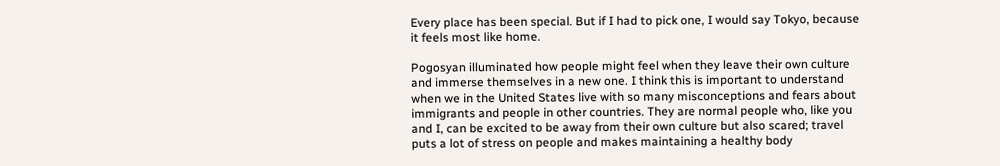Every place has been special. But if I had to pick one, I would say Tokyo, because it feels most like home.

Pogosyan illuminated how people might feel when they leave their own culture and immerse themselves in a new one. I think this is important to understand when we in the United States live with so many misconceptions and fears about immigrants and people in other countries. They are normal people who, like you and I, can be excited to be away from their own culture but also scared; travel puts a lot of stress on people and makes maintaining a healthy body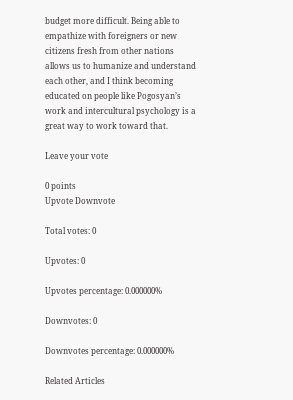budget more difficult. Being able to empathize with foreigners or new citizens fresh from other nations allows us to humanize and understand each other, and I think becoming educated on people like Pogosyan’s work and intercultural psychology is a great way to work toward that.

Leave your vote

0 points
Upvote Downvote

Total votes: 0

Upvotes: 0

Upvotes percentage: 0.000000%

Downvotes: 0

Downvotes percentage: 0.000000%

Related Articles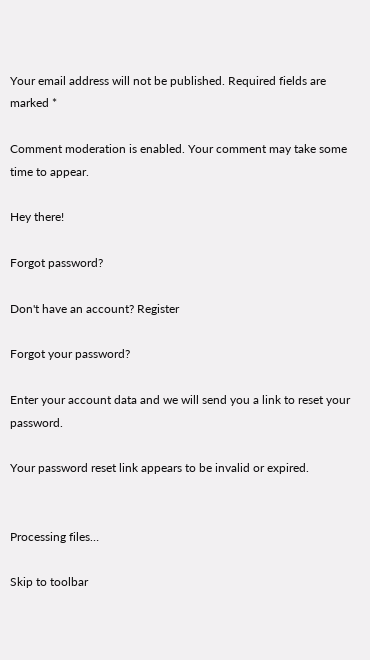Your email address will not be published. Required fields are marked *

Comment moderation is enabled. Your comment may take some time to appear.

Hey there!

Forgot password?

Don't have an account? Register

Forgot your password?

Enter your account data and we will send you a link to reset your password.

Your password reset link appears to be invalid or expired.


Processing files…

Skip to toolbar